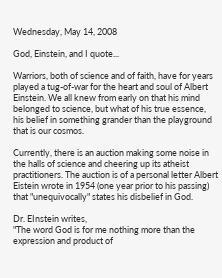Wednesday, May 14, 2008

God, Einstein, and I quote...

Warriors, both of science and of faith, have for years played a tug-of-war for the heart and soul of Albert Einstein. We all knew from early on that his mind belonged to science, but what of his true essence, his belief in something grander than the playground that is our cosmos.

Currently, there is an auction making some noise in the halls of science and cheering up its atheist practitioners. The auction is of a personal letter Albert Eistein wrote in 1954 (one year prior to his passing) that "unequivocally" states his disbelief in God.

Dr. EInstein writes,
"The word God is for me nothing more than the expression and product of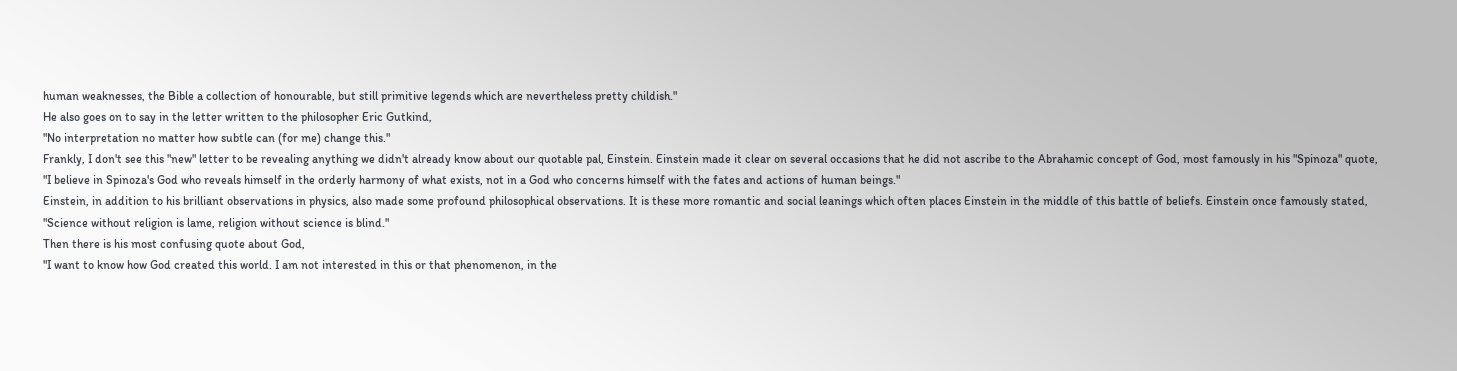human weaknesses, the Bible a collection of honourable, but still primitive legends which are nevertheless pretty childish."
He also goes on to say in the letter written to the philosopher Eric Gutkind,
"No interpretation no matter how subtle can (for me) change this."
Frankly, I don't see this "new" letter to be revealing anything we didn't already know about our quotable pal, Einstein. Einstein made it clear on several occasions that he did not ascribe to the Abrahamic concept of God, most famously in his "Spinoza" quote,
"I believe in Spinoza's God who reveals himself in the orderly harmony of what exists, not in a God who concerns himself with the fates and actions of human beings."
Einstein, in addition to his brilliant observations in physics, also made some profound philosophical observations. It is these more romantic and social leanings which often places Einstein in the middle of this battle of beliefs. Einstein once famously stated,
"Science without religion is lame, religion without science is blind."
Then there is his most confusing quote about God,
"I want to know how God created this world. I am not interested in this or that phenomenon, in the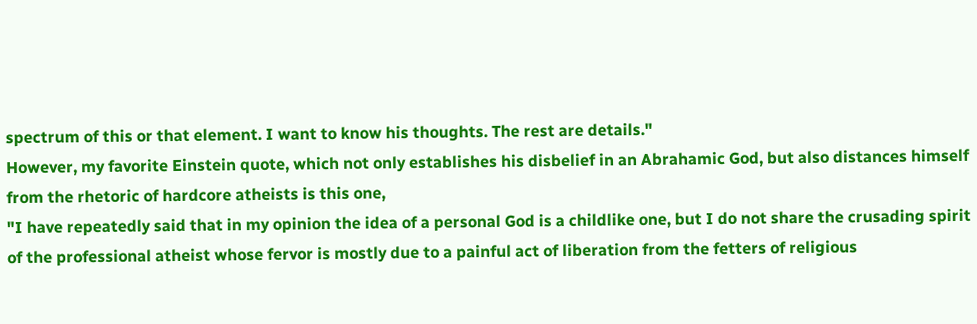spectrum of this or that element. I want to know his thoughts. The rest are details."
However, my favorite Einstein quote, which not only establishes his disbelief in an Abrahamic God, but also distances himself from the rhetoric of hardcore atheists is this one,
"I have repeatedly said that in my opinion the idea of a personal God is a childlike one, but I do not share the crusading spirit of the professional atheist whose fervor is mostly due to a painful act of liberation from the fetters of religious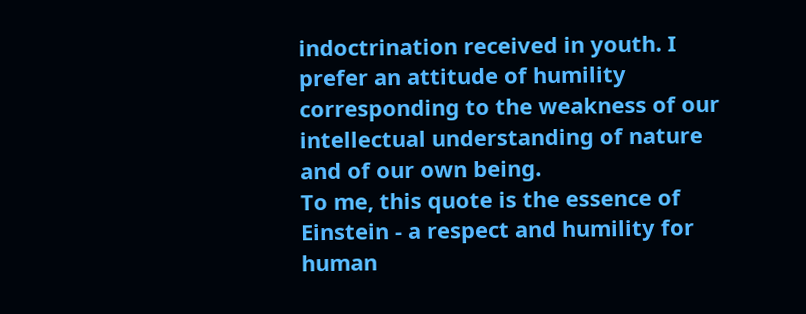indoctrination received in youth. I prefer an attitude of humility corresponding to the weakness of our intellectual understanding of nature and of our own being.
To me, this quote is the essence of Einstein - a respect and humility for human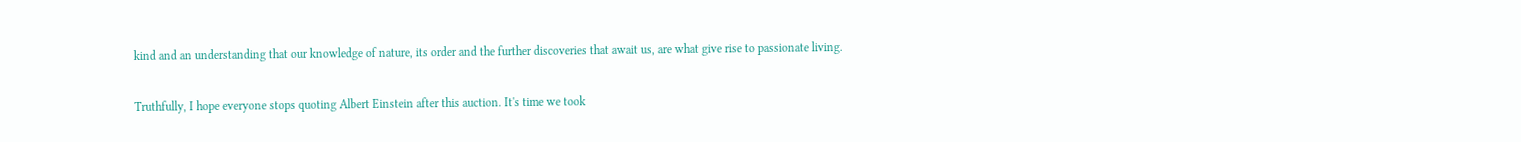kind and an understanding that our knowledge of nature, its order and the further discoveries that await us, are what give rise to passionate living.

Truthfully, I hope everyone stops quoting Albert Einstein after this auction. It's time we took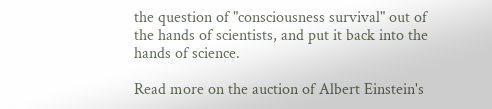the question of "consciousness survival" out of the hands of scientists, and put it back into the hands of science.

Read more on the auction of Albert Einstein's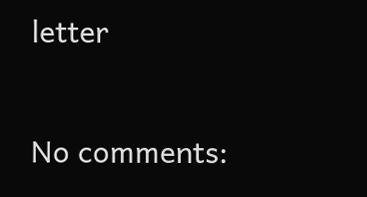letter

No comments: